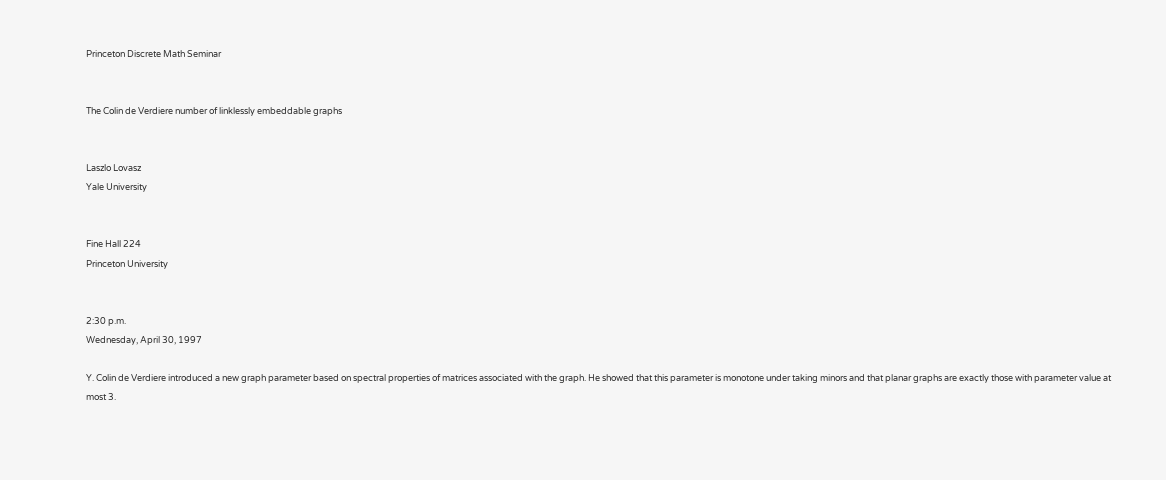Princeton Discrete Math Seminar


The Colin de Verdiere number of linklessly embeddable graphs


Laszlo Lovasz
Yale University


Fine Hall 224
Princeton University


2:30 p.m.
Wednesday, April 30, 1997

Y. Colin de Verdiere introduced a new graph parameter based on spectral properties of matrices associated with the graph. He showed that this parameter is monotone under taking minors and that planar graphs are exactly those with parameter value at most 3.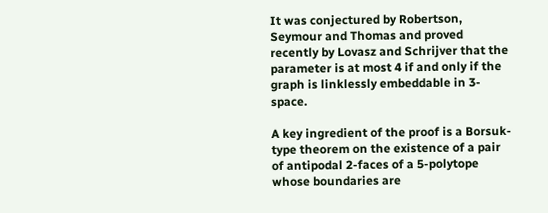It was conjectured by Robertson, Seymour and Thomas and proved recently by Lovasz and Schrijver that the parameter is at most 4 if and only if the graph is linklessly embeddable in 3-space.

A key ingredient of the proof is a Borsuk-type theorem on the existence of a pair of antipodal 2-faces of a 5-polytope whose boundaries are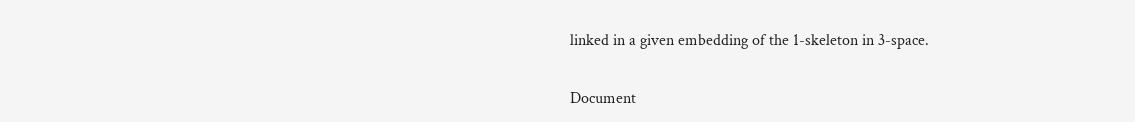linked in a given embedding of the 1-skeleton in 3-space.

Document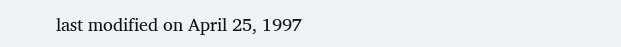last modified on April 25, 1997